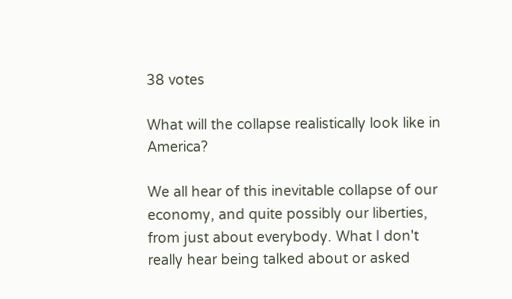38 votes

What will the collapse realistically look like in America?

We all hear of this inevitable collapse of our economy, and quite possibly our liberties, from just about everybody. What I don't really hear being talked about or asked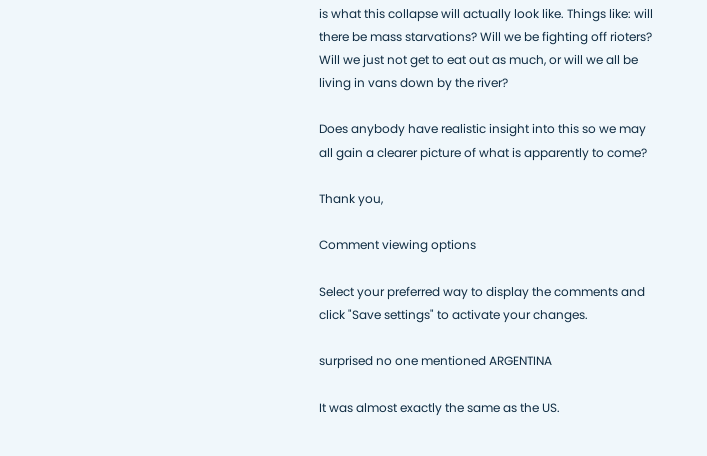is what this collapse will actually look like. Things like: will there be mass starvations? Will we be fighting off rioters? Will we just not get to eat out as much, or will we all be living in vans down by the river?

Does anybody have realistic insight into this so we may all gain a clearer picture of what is apparently to come?

Thank you,

Comment viewing options

Select your preferred way to display the comments and click "Save settings" to activate your changes.

surprised no one mentioned ARGENTINA

It was almost exactly the same as the US.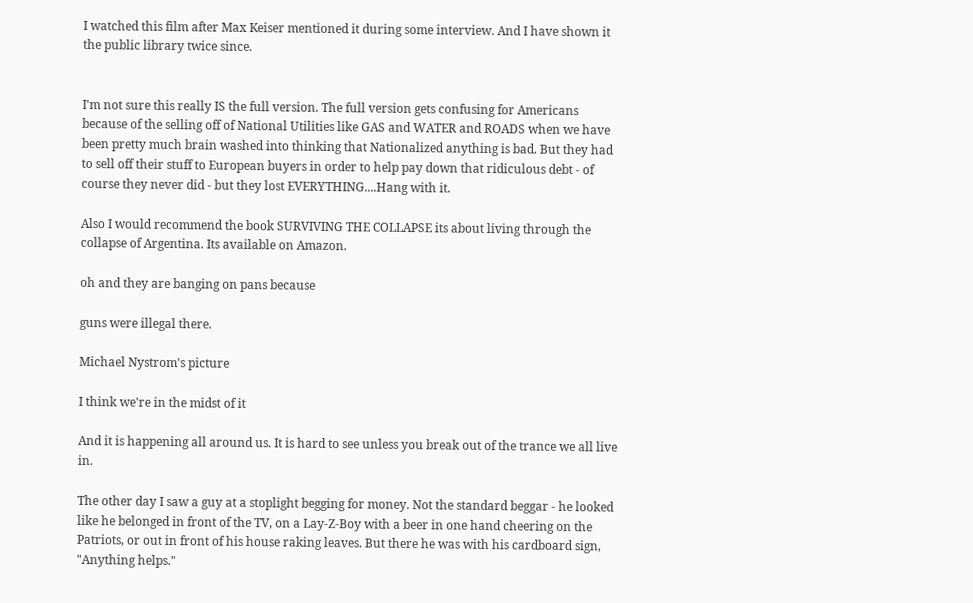I watched this film after Max Keiser mentioned it during some interview. And I have shown it the public library twice since.


I'm not sure this really IS the full version. The full version gets confusing for Americans because of the selling off of National Utilities like GAS and WATER and ROADS when we have been pretty much brain washed into thinking that Nationalized anything is bad. But they had to sell off their stuff to European buyers in order to help pay down that ridiculous debt - of course they never did - but they lost EVERYTHING....Hang with it.

Also I would recommend the book SURVIVING THE COLLAPSE its about living through the collapse of Argentina. Its available on Amazon.

oh and they are banging on pans because

guns were illegal there.

Michael Nystrom's picture

I think we're in the midst of it

And it is happening all around us. It is hard to see unless you break out of the trance we all live in.

The other day I saw a guy at a stoplight begging for money. Not the standard beggar - he looked like he belonged in front of the TV, on a Lay-Z-Boy with a beer in one hand cheering on the Patriots, or out in front of his house raking leaves. But there he was with his cardboard sign, "Anything helps."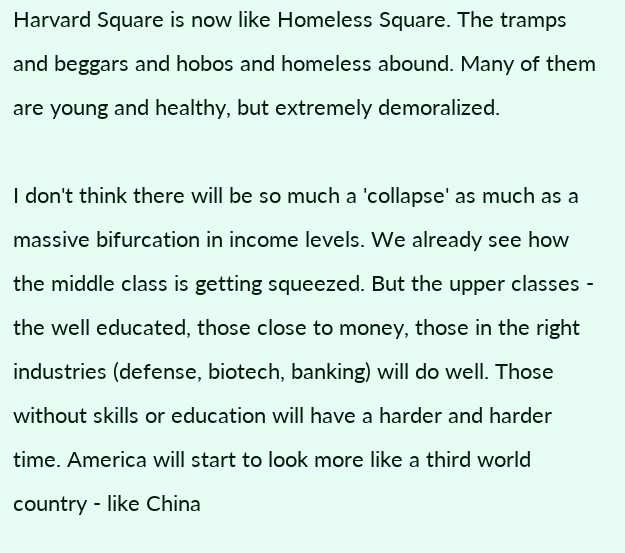Harvard Square is now like Homeless Square. The tramps and beggars and hobos and homeless abound. Many of them are young and healthy, but extremely demoralized.

I don't think there will be so much a 'collapse' as much as a massive bifurcation in income levels. We already see how the middle class is getting squeezed. But the upper classes - the well educated, those close to money, those in the right industries (defense, biotech, banking) will do well. Those without skills or education will have a harder and harder time. America will start to look more like a third world country - like China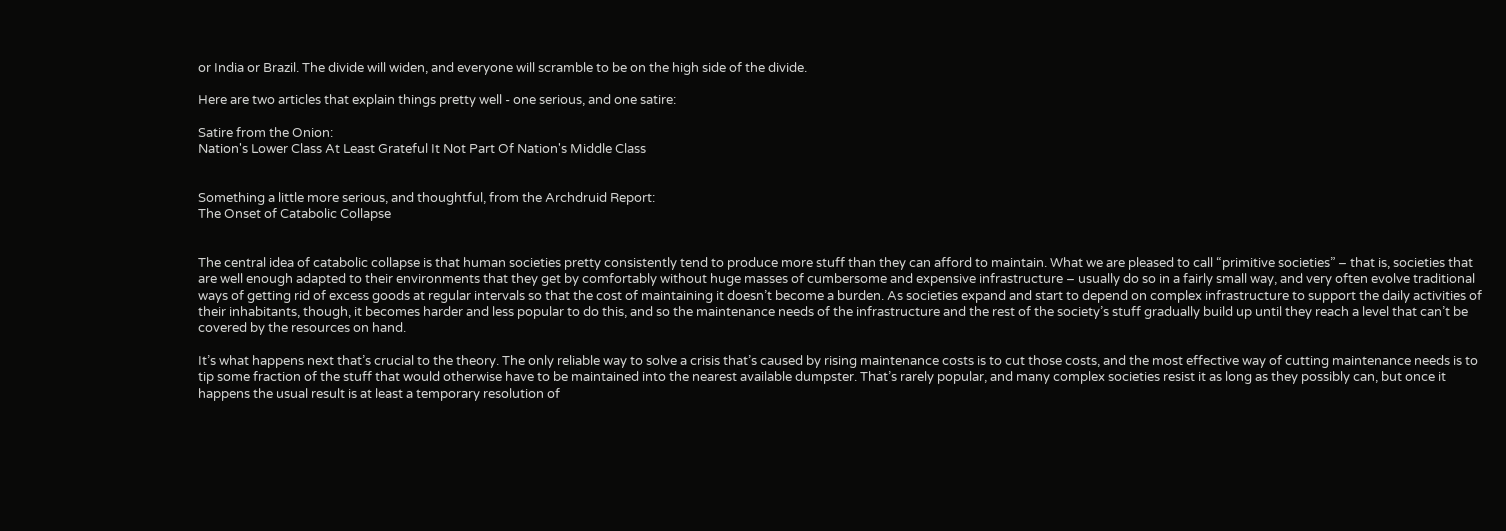or India or Brazil. The divide will widen, and everyone will scramble to be on the high side of the divide.

Here are two articles that explain things pretty well - one serious, and one satire:

Satire from the Onion:
Nation's Lower Class At Least Grateful It Not Part Of Nation's Middle Class


Something a little more serious, and thoughtful, from the Archdruid Report:
The Onset of Catabolic Collapse


The central idea of catabolic collapse is that human societies pretty consistently tend to produce more stuff than they can afford to maintain. What we are pleased to call “primitive societies” – that is, societies that are well enough adapted to their environments that they get by comfortably without huge masses of cumbersome and expensive infrastructure – usually do so in a fairly small way, and very often evolve traditional ways of getting rid of excess goods at regular intervals so that the cost of maintaining it doesn’t become a burden. As societies expand and start to depend on complex infrastructure to support the daily activities of their inhabitants, though, it becomes harder and less popular to do this, and so the maintenance needs of the infrastructure and the rest of the society’s stuff gradually build up until they reach a level that can’t be covered by the resources on hand.

It’s what happens next that’s crucial to the theory. The only reliable way to solve a crisis that’s caused by rising maintenance costs is to cut those costs, and the most effective way of cutting maintenance needs is to tip some fraction of the stuff that would otherwise have to be maintained into the nearest available dumpster. That’s rarely popular, and many complex societies resist it as long as they possibly can, but once it happens the usual result is at least a temporary resolution of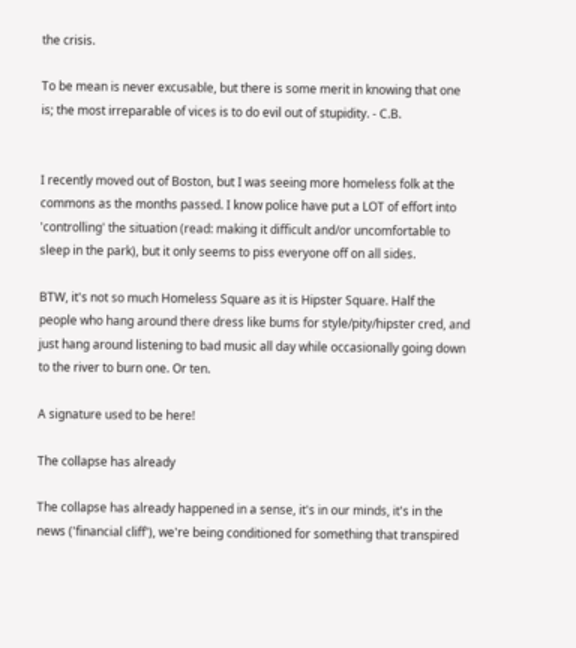the crisis.

To be mean is never excusable, but there is some merit in knowing that one is; the most irreparable of vices is to do evil out of stupidity. - C.B.


I recently moved out of Boston, but I was seeing more homeless folk at the commons as the months passed. I know police have put a LOT of effort into 'controlling' the situation (read: making it difficult and/or uncomfortable to sleep in the park), but it only seems to piss everyone off on all sides.

BTW, it's not so much Homeless Square as it is Hipster Square. Half the people who hang around there dress like bums for style/pity/hipster cred, and just hang around listening to bad music all day while occasionally going down to the river to burn one. Or ten.

A signature used to be here!

The collapse has already

The collapse has already happened in a sense, it's in our minds, it's in the news ('financial cliff'), we're being conditioned for something that transpired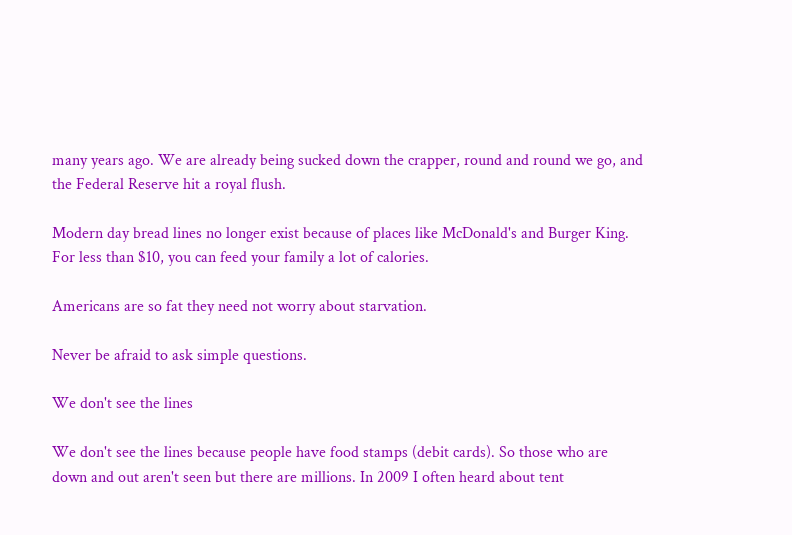many years ago. We are already being sucked down the crapper, round and round we go, and the Federal Reserve hit a royal flush.

Modern day bread lines no longer exist because of places like McDonald's and Burger King. For less than $10, you can feed your family a lot of calories.

Americans are so fat they need not worry about starvation.

Never be afraid to ask simple questions.

We don't see the lines

We don't see the lines because people have food stamps (debit cards). So those who are down and out aren't seen but there are millions. In 2009 I often heard about tent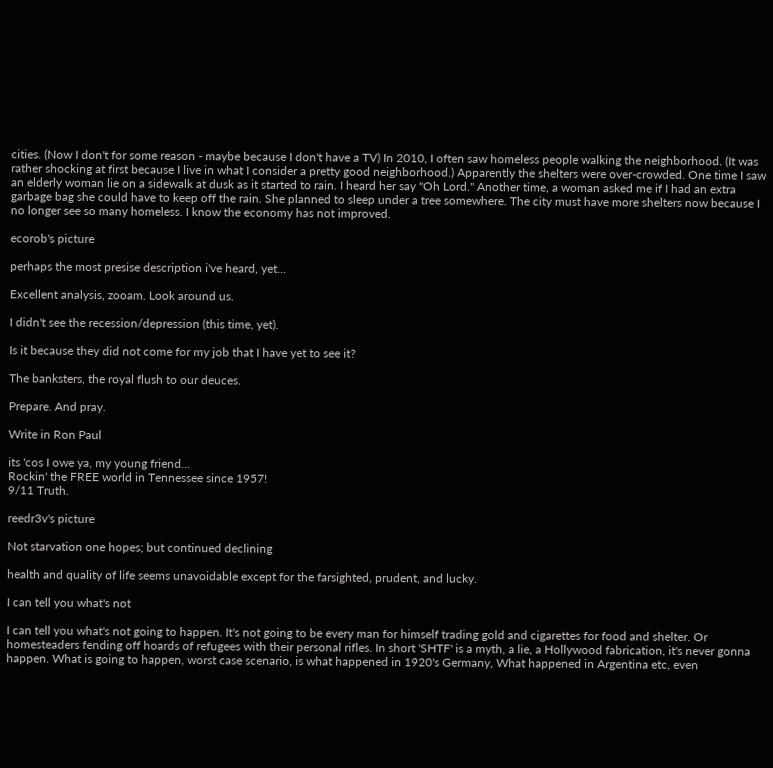cities. (Now I don't for some reason - maybe because I don't have a TV) In 2010, I often saw homeless people walking the neighborhood. (It was rather shocking at first because I live in what I consider a pretty good neighborhood.) Apparently the shelters were over-crowded. One time I saw an elderly woman lie on a sidewalk at dusk as it started to rain. I heard her say "Oh Lord." Another time, a woman asked me if I had an extra garbage bag she could have to keep off the rain. She planned to sleep under a tree somewhere. The city must have more shelters now because I no longer see so many homeless. I know the economy has not improved.

ecorob's picture

perhaps the most presise description i've heard, yet...

Excellent analysis, zooam. Look around us.

I didn't see the recession/depression (this time, yet).

Is it because they did not come for my job that I have yet to see it?

The banksters, the royal flush to our deuces.

Prepare. And pray.

Write in Ron Paul

its 'cos I owe ya, my young friend...
Rockin' the FREE world in Tennessee since 1957!
9/11 Truth.

reedr3v's picture

Not starvation one hopes; but continued declining

health and quality of life seems unavoidable except for the farsighted, prudent, and lucky.

I can tell you what's not

I can tell you what's not going to happen. It's not going to be every man for himself trading gold and cigarettes for food and shelter. Or homesteaders fending off hoards of refugees with their personal rifles. In short 'SHTF' is a myth, a lie, a Hollywood fabrication, it's never gonna happen. What is going to happen, worst case scenario, is what happened in 1920's Germany, What happened in Argentina etc, even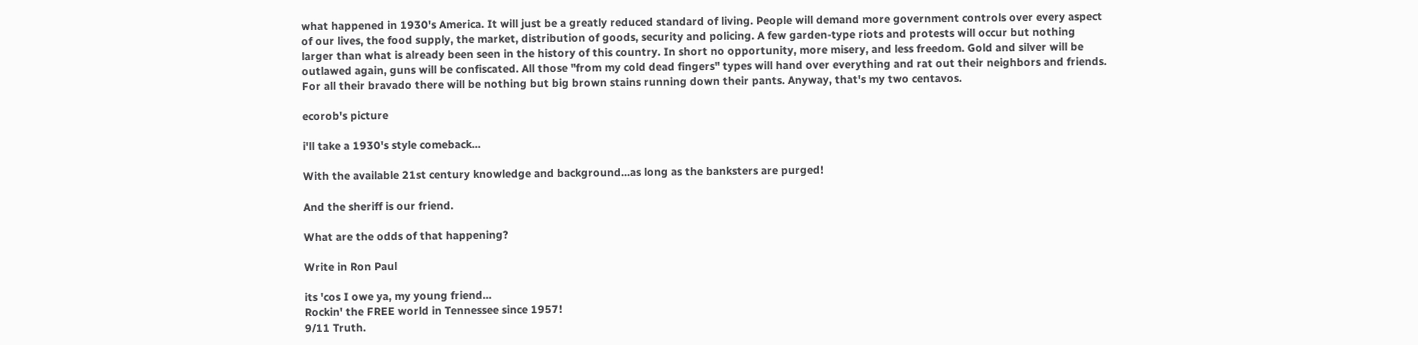what happened in 1930's America. It will just be a greatly reduced standard of living. People will demand more government controls over every aspect of our lives, the food supply, the market, distribution of goods, security and policing. A few garden-type riots and protests will occur but nothing larger than what is already been seen in the history of this country. In short no opportunity, more misery, and less freedom. Gold and silver will be outlawed again, guns will be confiscated. All those "from my cold dead fingers" types will hand over everything and rat out their neighbors and friends. For all their bravado there will be nothing but big brown stains running down their pants. Anyway, that's my two centavos.

ecorob's picture

i'll take a 1930's style comeback...

With the available 21st century knowledge and background...as long as the banksters are purged!

And the sheriff is our friend.

What are the odds of that happening?

Write in Ron Paul

its 'cos I owe ya, my young friend...
Rockin' the FREE world in Tennessee since 1957!
9/11 Truth.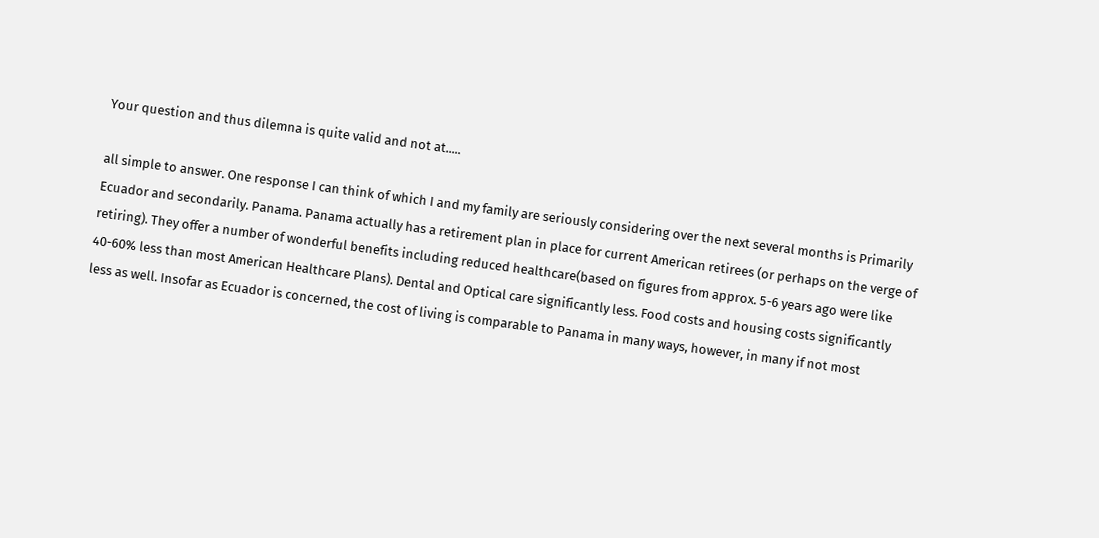Your question and thus dilemna is quite valid and not at.....

all simple to answer. One response I can think of which I and my family are seriously considering over the next several months is Primarily Ecuador and secondarily. Panama. Panama actually has a retirement plan in place for current American retirees (or perhaps on the verge of retiring). They offer a number of wonderful benefits including reduced healthcare(based on figures from approx. 5-6 years ago were like 40-60% less than most American Healthcare Plans). Dental and Optical care significantly less. Food costs and housing costs significantly less as well. Insofar as Ecuador is concerned, the cost of living is comparable to Panama in many ways, however, in many if not most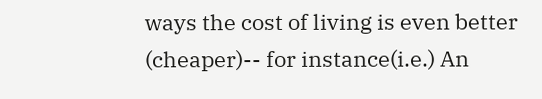ways the cost of living is even better (cheaper)-- for instance(i.e.) An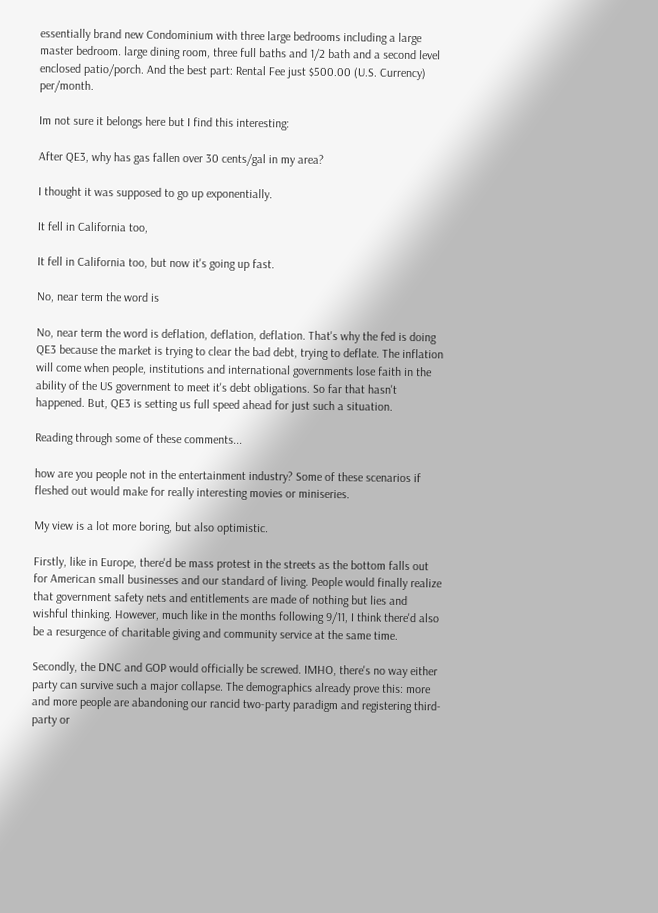essentially brand new Condominium with three large bedrooms including a large master bedroom. large dining room, three full baths and 1/2 bath and a second level enclosed patio/porch. And the best part: Rental Fee just $500.00 (U.S. Currency) per/month.

Im not sure it belongs here but I find this interesting:

After QE3, why has gas fallen over 30 cents/gal in my area?

I thought it was supposed to go up exponentially.

It fell in California too,

It fell in California too, but now it's going up fast.

No, near term the word is

No, near term the word is deflation, deflation, deflation. That's why the fed is doing QE3 because the market is trying to clear the bad debt, trying to deflate. The inflation will come when people, institutions and international governments lose faith in the ability of the US government to meet it's debt obligations. So far that hasn't happened. But, QE3 is setting us full speed ahead for just such a situation.

Reading through some of these comments...

how are you people not in the entertainment industry? Some of these scenarios if fleshed out would make for really interesting movies or miniseries.

My view is a lot more boring, but also optimistic.

Firstly, like in Europe, there'd be mass protest in the streets as the bottom falls out for American small businesses and our standard of living. People would finally realize that government safety nets and entitlements are made of nothing but lies and wishful thinking. However, much like in the months following 9/11, I think there'd also be a resurgence of charitable giving and community service at the same time.

Secondly, the DNC and GOP would officially be screwed. IMHO, there's no way either party can survive such a major collapse. The demographics already prove this: more and more people are abandoning our rancid two-party paradigm and registering third-party or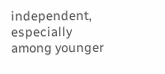independent, especially among younger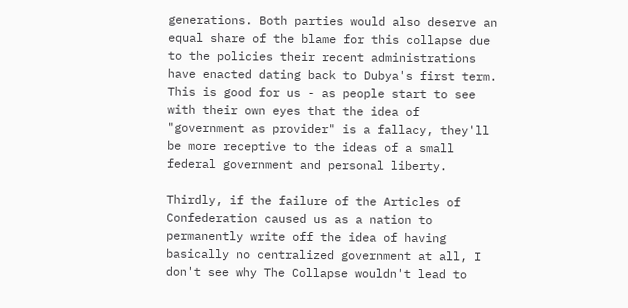generations. Both parties would also deserve an equal share of the blame for this collapse due to the policies their recent administrations have enacted dating back to Dubya's first term. This is good for us - as people start to see with their own eyes that the idea of "government as provider" is a fallacy, they'll be more receptive to the ideas of a small federal government and personal liberty.

Thirdly, if the failure of the Articles of Confederation caused us as a nation to permanently write off the idea of having basically no centralized government at all, I don't see why The Collapse wouldn't lead to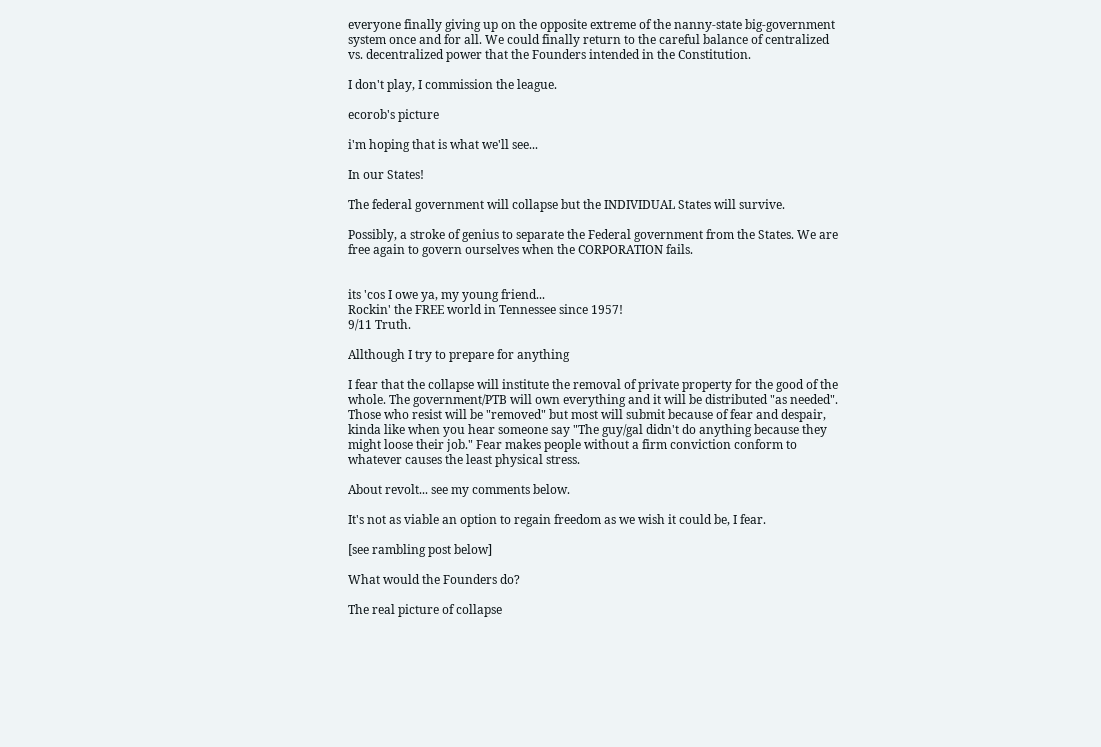everyone finally giving up on the opposite extreme of the nanny-state big-government system once and for all. We could finally return to the careful balance of centralized vs. decentralized power that the Founders intended in the Constitution.

I don't play, I commission the league.

ecorob's picture

i'm hoping that is what we'll see...

In our States!

The federal government will collapse but the INDIVIDUAL States will survive.

Possibly, a stroke of genius to separate the Federal government from the States. We are free again to govern ourselves when the CORPORATION fails.


its 'cos I owe ya, my young friend...
Rockin' the FREE world in Tennessee since 1957!
9/11 Truth.

Allthough I try to prepare for anything

I fear that the collapse will institute the removal of private property for the good of the whole. The government/PTB will own everything and it will be distributed "as needed". Those who resist will be "removed" but most will submit because of fear and despair, kinda like when you hear someone say "The guy/gal didn't do anything because they might loose their job." Fear makes people without a firm conviction conform to whatever causes the least physical stress.

About revolt... see my comments below.

It's not as viable an option to regain freedom as we wish it could be, I fear.

[see rambling post below]

What would the Founders do?

The real picture of collapse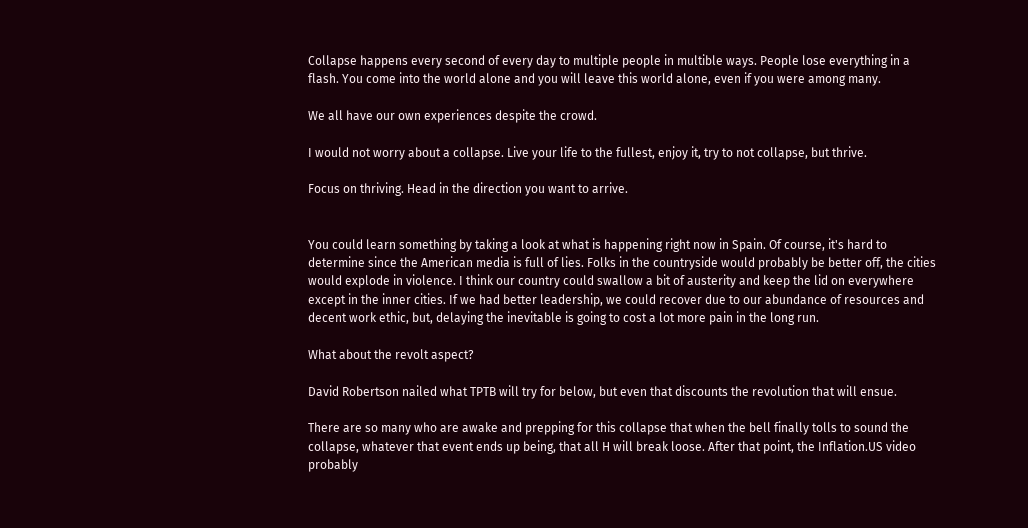Collapse happens every second of every day to multiple people in multible ways. People lose everything in a flash. You come into the world alone and you will leave this world alone, even if you were among many.

We all have our own experiences despite the crowd.

I would not worry about a collapse. Live your life to the fullest, enjoy it, try to not collapse, but thrive.

Focus on thriving. Head in the direction you want to arrive.


You could learn something by taking a look at what is happening right now in Spain. Of course, it's hard to determine since the American media is full of lies. Folks in the countryside would probably be better off, the cities would explode in violence. I think our country could swallow a bit of austerity and keep the lid on everywhere except in the inner cities. If we had better leadership, we could recover due to our abundance of resources and decent work ethic, but, delaying the inevitable is going to cost a lot more pain in the long run.

What about the revolt aspect?

David Robertson nailed what TPTB will try for below, but even that discounts the revolution that will ensue.

There are so many who are awake and prepping for this collapse that when the bell finally tolls to sound the collapse, whatever that event ends up being, that all H will break loose. After that point, the Inflation.US video probably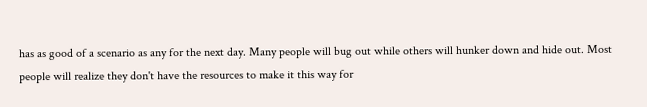has as good of a scenario as any for the next day. Many people will bug out while others will hunker down and hide out. Most people will realize they don't have the resources to make it this way for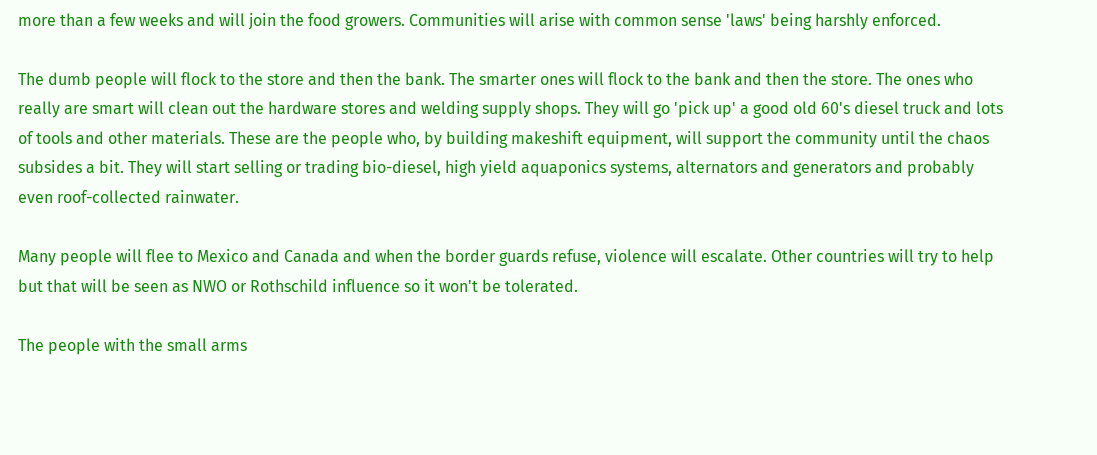more than a few weeks and will join the food growers. Communities will arise with common sense 'laws' being harshly enforced.

The dumb people will flock to the store and then the bank. The smarter ones will flock to the bank and then the store. The ones who really are smart will clean out the hardware stores and welding supply shops. They will go 'pick up' a good old 60's diesel truck and lots of tools and other materials. These are the people who, by building makeshift equipment, will support the community until the chaos subsides a bit. They will start selling or trading bio-diesel, high yield aquaponics systems, alternators and generators and probably even roof-collected rainwater.

Many people will flee to Mexico and Canada and when the border guards refuse, violence will escalate. Other countries will try to help but that will be seen as NWO or Rothschild influence so it won't be tolerated.

The people with the small arms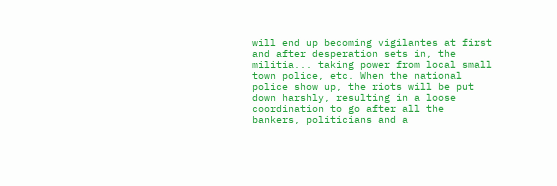will end up becoming vigilantes at first and after desperation sets in, the militia... taking power from local small town police, etc. When the national police show up, the riots will be put down harshly, resulting in a loose coordination to go after all the bankers, politicians and a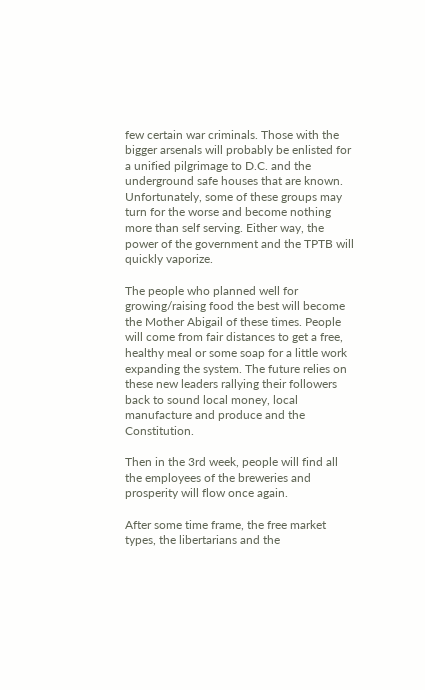few certain war criminals. Those with the bigger arsenals will probably be enlisted for a unified pilgrimage to D.C. and the underground safe houses that are known. Unfortunately, some of these groups may turn for the worse and become nothing more than self serving. Either way, the power of the government and the TPTB will quickly vaporize.

The people who planned well for growing/raising food the best will become the Mother Abigail of these times. People will come from fair distances to get a free, healthy meal or some soap for a little work expanding the system. The future relies on these new leaders rallying their followers back to sound local money, local manufacture and produce and the Constitution.

Then in the 3rd week, people will find all the employees of the breweries and prosperity will flow once again.

After some time frame, the free market types, the libertarians and the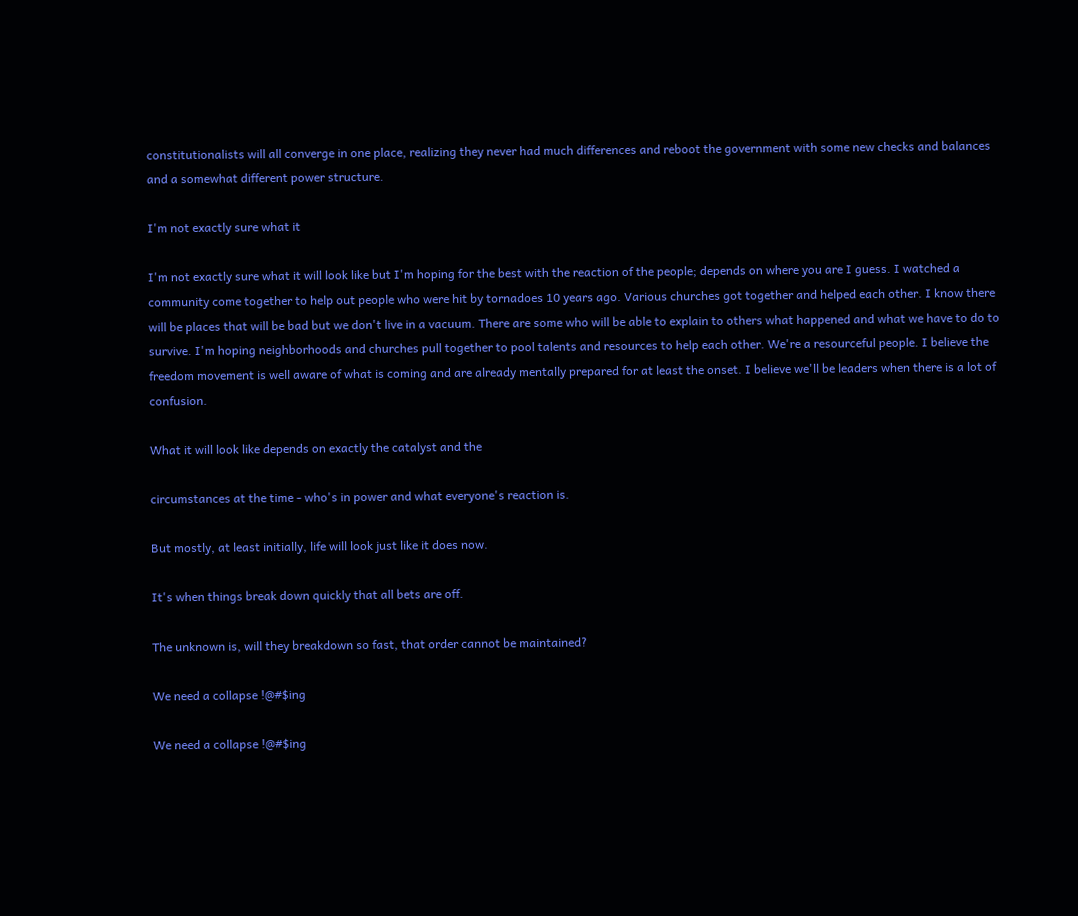constitutionalists will all converge in one place, realizing they never had much differences and reboot the government with some new checks and balances and a somewhat different power structure.

I'm not exactly sure what it

I'm not exactly sure what it will look like but I'm hoping for the best with the reaction of the people; depends on where you are I guess. I watched a community come together to help out people who were hit by tornadoes 10 years ago. Various churches got together and helped each other. I know there will be places that will be bad but we don't live in a vacuum. There are some who will be able to explain to others what happened and what we have to do to survive. I'm hoping neighborhoods and churches pull together to pool talents and resources to help each other. We're a resourceful people. I believe the freedom movement is well aware of what is coming and are already mentally prepared for at least the onset. I believe we'll be leaders when there is a lot of confusion.

What it will look like depends on exactly the catalyst and the

circumstances at the time - who's in power and what everyone's reaction is.

But mostly, at least initially, life will look just like it does now.

It's when things break down quickly that all bets are off.

The unknown is, will they breakdown so fast, that order cannot be maintained?

We need a collapse !@#$ing

We need a collapse !@#$ing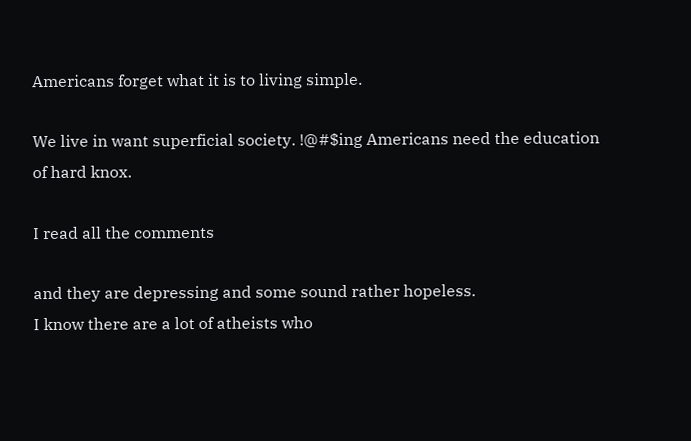Americans forget what it is to living simple.

We live in want superficial society. !@#$ing Americans need the education of hard knox.

I read all the comments

and they are depressing and some sound rather hopeless.
I know there are a lot of atheists who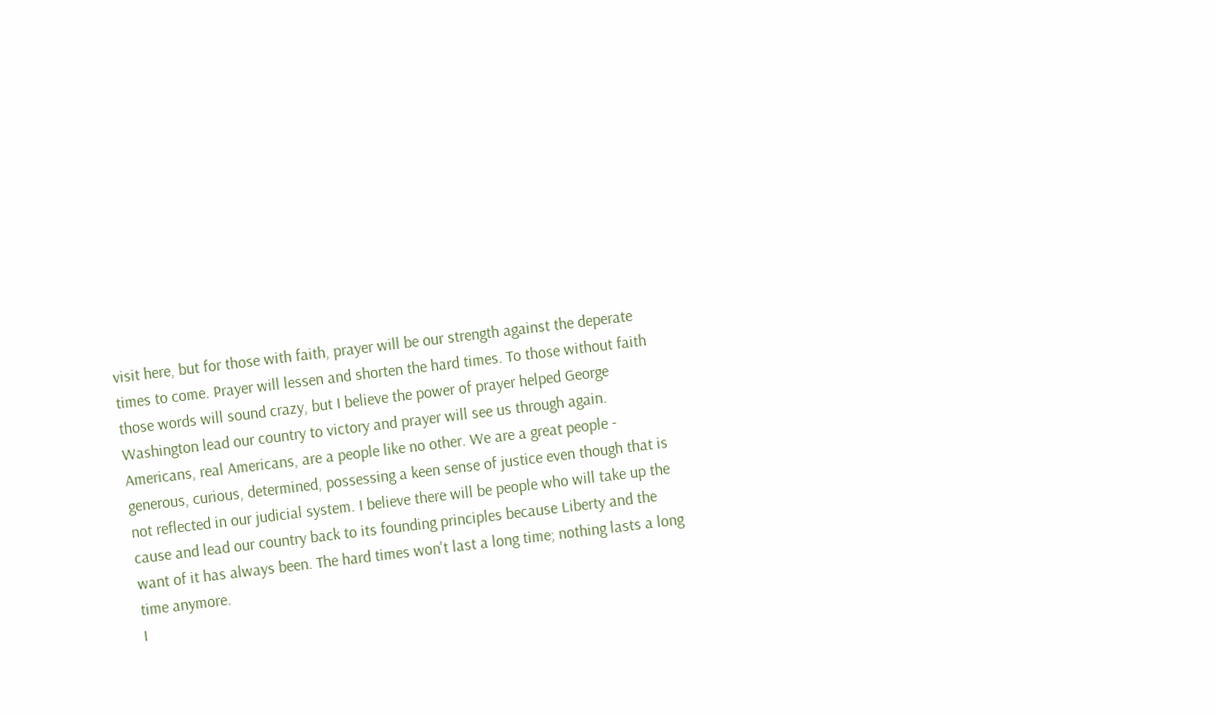visit here, but for those with faith, prayer will be our strength against the deperate times to come. Prayer will lessen and shorten the hard times. To those without faith those words will sound crazy, but I believe the power of prayer helped George Washington lead our country to victory and prayer will see us through again.
Americans, real Americans, are a people like no other. We are a great people - generous, curious, determined, possessing a keen sense of justice even though that is not reflected in our judicial system. I believe there will be people who will take up the cause and lead our country back to its founding principles because Liberty and the want of it has always been. The hard times won't last a long time; nothing lasts a long time anymore.
I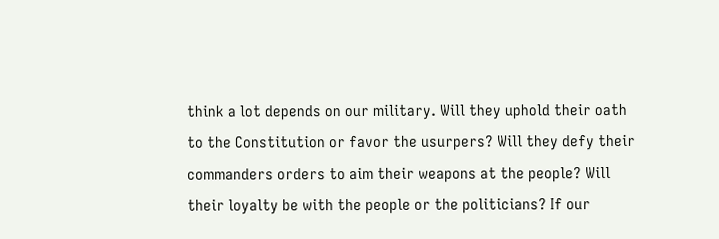think a lot depends on our military. Will they uphold their oath to the Constitution or favor the usurpers? Will they defy their commanders orders to aim their weapons at the people? Will their loyalty be with the people or the politicians? If our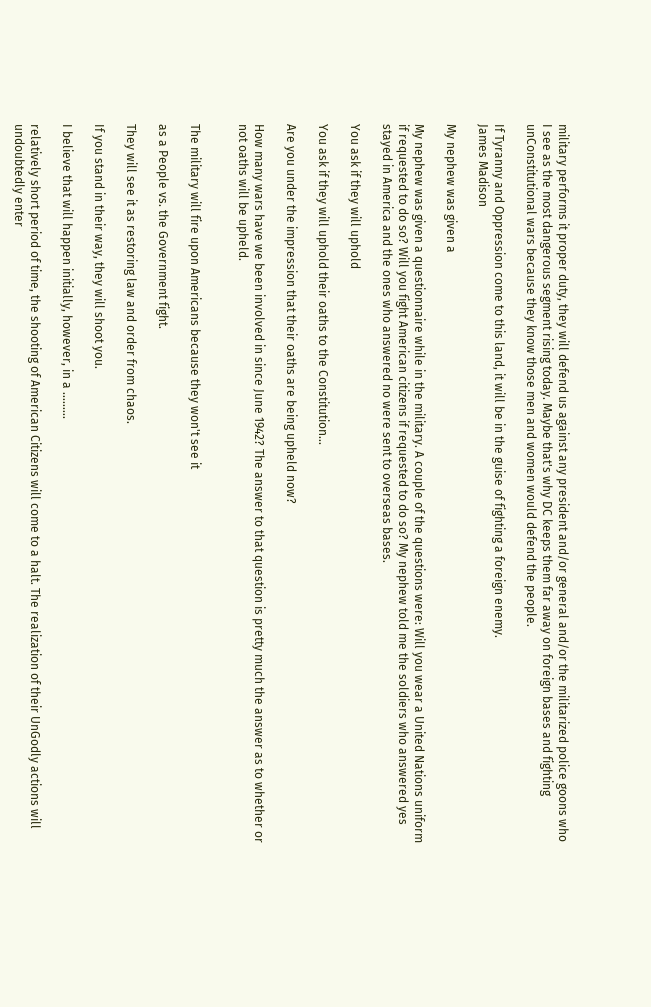military performs it proper duty, they will defend us against any president and/or general and/or the militarized police goons who I see as the most dangerous segment rising today. Maybe that's why DC keeps them far away on foreign bases and fighting unConstitutional wars because they know those men and women would defend the people.

If Tyranny and Oppression come to this land, it will be in the guise of fighting a foreign enemy.
James Madison

My nephew was given a

My nephew was given a questionnaire while in the military. A couple of the questions were: Will you wear a United Nations uniform if requested to do so? Will you fight American citizens if requested to do so? My nephew told me the soldiers who answered yes stayed in America and the ones who answered no were sent to overseas bases.

You ask if they will uphold

You ask if they will uphold their oaths to the Constitution...

Are you under the impression that their oaths are being upheld now?

How many wars have we been involved in since June 1942? The answer to that question is pretty much the answer as to whether or not oaths will be upheld.


The military will fire upon Americans because they won't see it

as a People vs. the Government fight.

They will see it as restoring law and order from chaos.

If you stand in their way, they will shoot you.

I believe that will happen initially, however, in a .........

relatively short period of time, the shooting of American Citizens will come to a halt. The realization of their UnGodly actions will undoubtedly enter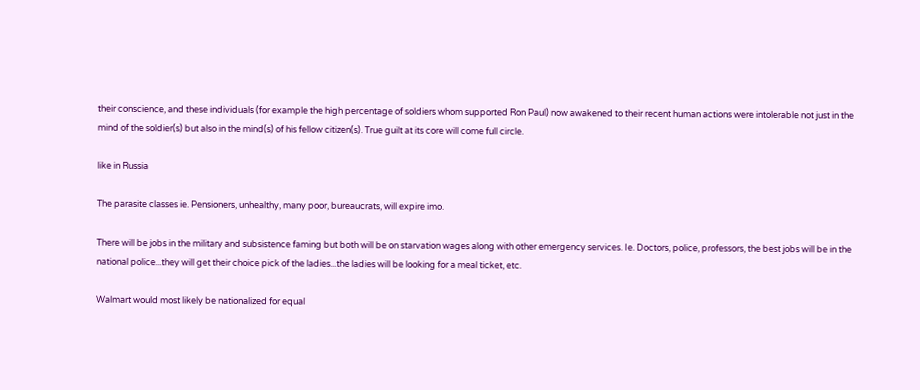their conscience, and these individuals (for example the high percentage of soldiers whom supported Ron Paul) now awakened to their recent human actions were intolerable not just in the mind of the soldier(s) but also in the mind(s) of his fellow citizen(s). True guilt at its core will come full circle.

like in Russia

The parasite classes ie. Pensioners, unhealthy, many poor, bureaucrats, will expire imo.

There will be jobs in the military and subsistence faming but both will be on starvation wages along with other emergency services. Ie. Doctors, police, professors, the best jobs will be in the national police...they will get their choice pick of the ladies...the ladies will be looking for a meal ticket, etc.

Walmart would most likely be nationalized for equal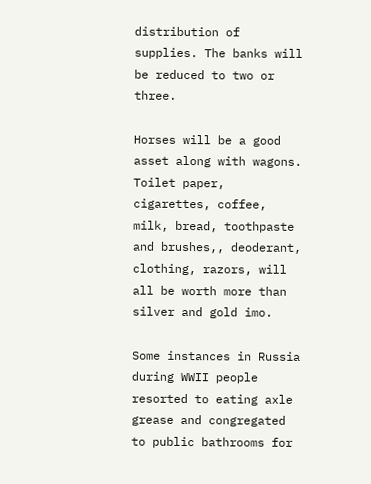distribution of supplies. The banks will be reduced to two or three.

Horses will be a good asset along with wagons. Toilet paper, cigarettes, coffee, milk, bread, toothpaste and brushes,, deoderant, clothing, razors, will all be worth more than silver and gold imo.

Some instances in Russia during WWII people resorted to eating axle grease and congregated to public bathrooms for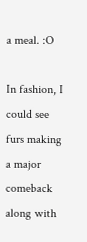a meal. :O

In fashion, I could see furs making a major comeback along with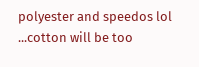polyester and speedos lol ...cotton will be too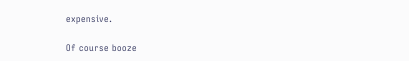expensive.

Of course booze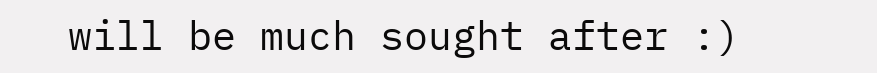will be much sought after :)